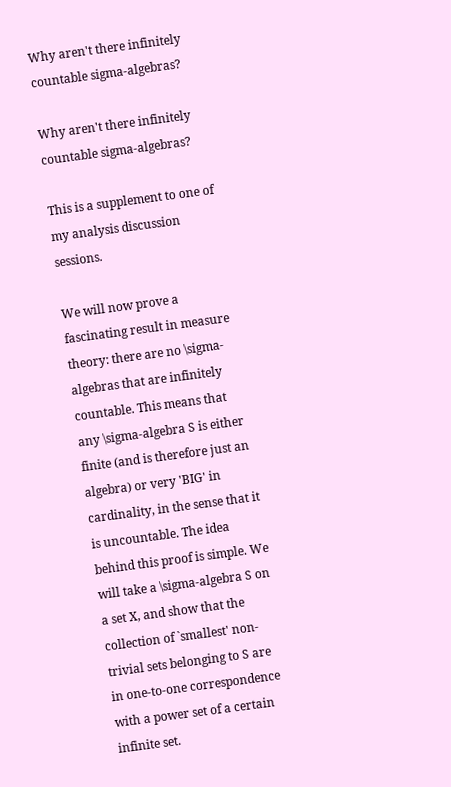Why aren't there infinitely countable sigma-algebras?

Why aren't there infinitely countable sigma-algebras?

This is a supplement to one of my analysis discussion sessions.

We will now prove a fascinating result in measure theory: there are no \sigma-algebras that are infinitely countable. This means that any \sigma-algebra S is either finite (and is therefore just an algebra) or very 'BIG' in cardinality, in the sense that it is uncountable. The idea behind this proof is simple. We will take a \sigma-algebra S on a set X, and show that the collection of `smallest' non-trivial sets belonging to S are in one-to-one correspondence with a power set of a certain infinite set.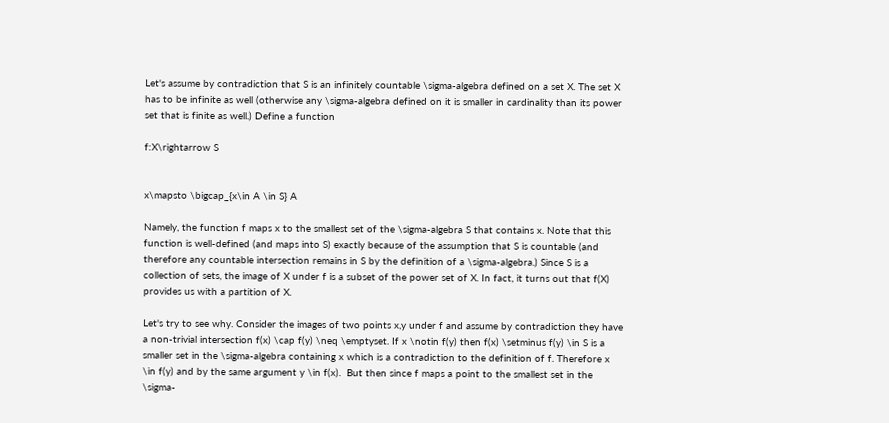Let's assume by contradiction that S is an infinitely countable \sigma-algebra defined on a set X. The set X has to be infinite as well (otherwise any \sigma-algebra defined on it is smaller in cardinality than its power set that is finite as well.) Define a function

f:X\rightarrow S


x\mapsto \bigcap_{x\in A \in S} A

Namely, the function f maps x to the smallest set of the \sigma-algebra S that contains x. Note that this function is well-defined (and maps into S) exactly because of the assumption that S is countable (and therefore any countable intersection remains in S by the definition of a \sigma-algebra.) Since S is a collection of sets, the image of X under f is a subset of the power set of X. In fact, it turns out that f(X) provides us with a partition of X.

Let's try to see why. Consider the images of two points x,y under f and assume by contradiction they have a non-trivial intersection f(x) \cap f(y) \neq \emptyset. If x \notin f(y) then f(x) \setminus f(y) \in S is a smaller set in the \sigma-algebra containing x which is a contradiction to the definition of f. Therefore x \in f(y) and by the same argument y \in f(x).  But then since f maps a point to the smallest set in the \sigma-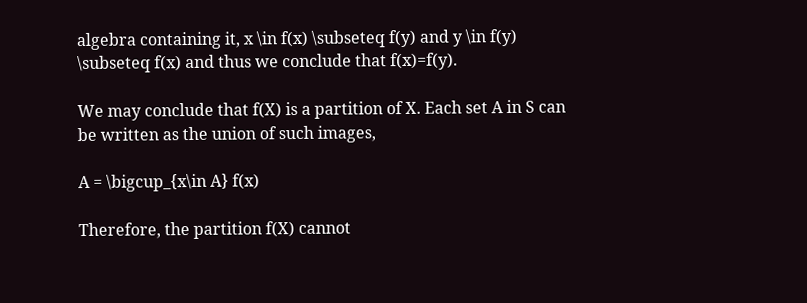algebra containing it, x \in f(x) \subseteq f(y) and y \in f(y) \subseteq f(x) and thus we conclude that f(x)=f(y).

We may conclude that f(X) is a partition of X. Each set A in S can be written as the union of such images,

A = \bigcup_{x\in A} f(x)

Therefore, the partition f(X) cannot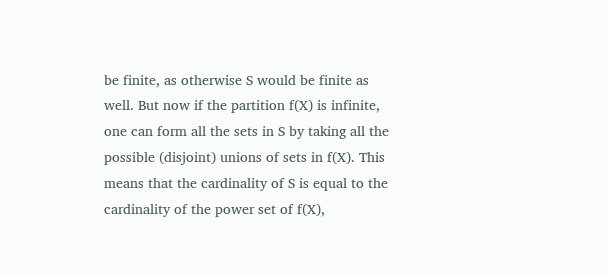be finite, as otherwise S would be finite as well. But now if the partition f(X) is infinite, one can form all the sets in S by taking all the possible (disjoint) unions of sets in f(X). This means that the cardinality of S is equal to the cardinality of the power set of f(X),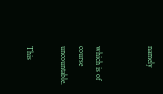namely


which is of course uncountable.

This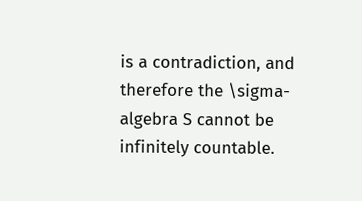is a contradiction, and therefore the \sigma-algebra S cannot be infinitely countable.